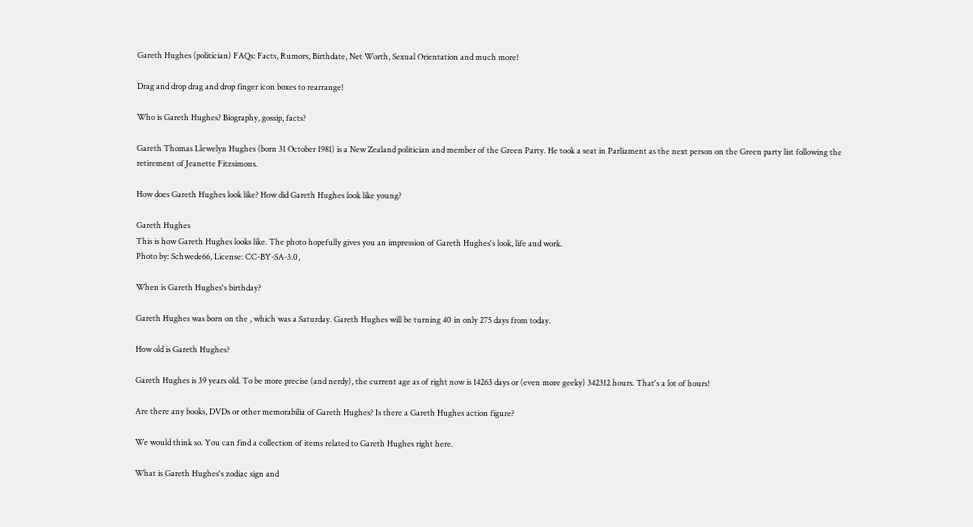Gareth Hughes (politician) FAQs: Facts, Rumors, Birthdate, Net Worth, Sexual Orientation and much more!

Drag and drop drag and drop finger icon boxes to rearrange!

Who is Gareth Hughes? Biography, gossip, facts?

Gareth Thomas Llewelyn Hughes (born 31 October 1981) is a New Zealand politician and member of the Green Party. He took a seat in Parliament as the next person on the Green party list following the retirement of Jeanette Fitzsimons.

How does Gareth Hughes look like? How did Gareth Hughes look like young?

Gareth Hughes
This is how Gareth Hughes looks like. The photo hopefully gives you an impression of Gareth Hughes's look, life and work.
Photo by: Schwede66, License: CC-BY-SA-3.0,

When is Gareth Hughes's birthday?

Gareth Hughes was born on the , which was a Saturday. Gareth Hughes will be turning 40 in only 275 days from today.

How old is Gareth Hughes?

Gareth Hughes is 39 years old. To be more precise (and nerdy), the current age as of right now is 14263 days or (even more geeky) 342312 hours. That's a lot of hours!

Are there any books, DVDs or other memorabilia of Gareth Hughes? Is there a Gareth Hughes action figure?

We would think so. You can find a collection of items related to Gareth Hughes right here.

What is Gareth Hughes's zodiac sign and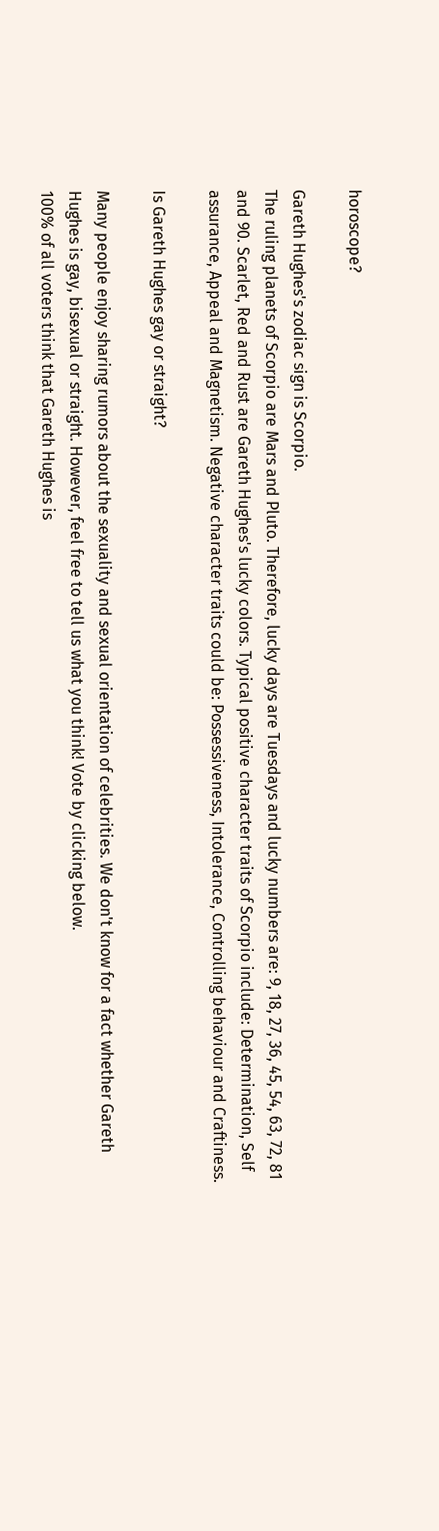horoscope?

Gareth Hughes's zodiac sign is Scorpio.
The ruling planets of Scorpio are Mars and Pluto. Therefore, lucky days are Tuesdays and lucky numbers are: 9, 18, 27, 36, 45, 54, 63, 72, 81 and 90. Scarlet, Red and Rust are Gareth Hughes's lucky colors. Typical positive character traits of Scorpio include: Determination, Self assurance, Appeal and Magnetism. Negative character traits could be: Possessiveness, Intolerance, Controlling behaviour and Craftiness.

Is Gareth Hughes gay or straight?

Many people enjoy sharing rumors about the sexuality and sexual orientation of celebrities. We don't know for a fact whether Gareth Hughes is gay, bisexual or straight. However, feel free to tell us what you think! Vote by clicking below.
100% of all voters think that Gareth Hughes is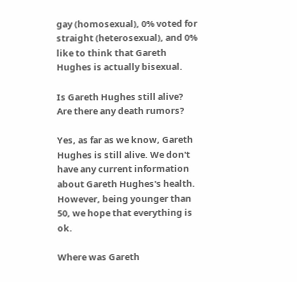gay (homosexual), 0% voted for straight (heterosexual), and 0% like to think that Gareth Hughes is actually bisexual.

Is Gareth Hughes still alive? Are there any death rumors?

Yes, as far as we know, Gareth Hughes is still alive. We don't have any current information about Gareth Hughes's health. However, being younger than 50, we hope that everything is ok.

Where was Gareth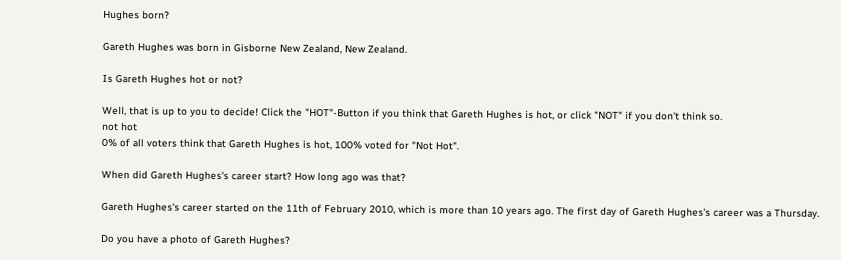Hughes born?

Gareth Hughes was born in Gisborne New Zealand, New Zealand.

Is Gareth Hughes hot or not?

Well, that is up to you to decide! Click the "HOT"-Button if you think that Gareth Hughes is hot, or click "NOT" if you don't think so.
not hot
0% of all voters think that Gareth Hughes is hot, 100% voted for "Not Hot".

When did Gareth Hughes's career start? How long ago was that?

Gareth Hughes's career started on the 11th of February 2010, which is more than 10 years ago. The first day of Gareth Hughes's career was a Thursday.

Do you have a photo of Gareth Hughes?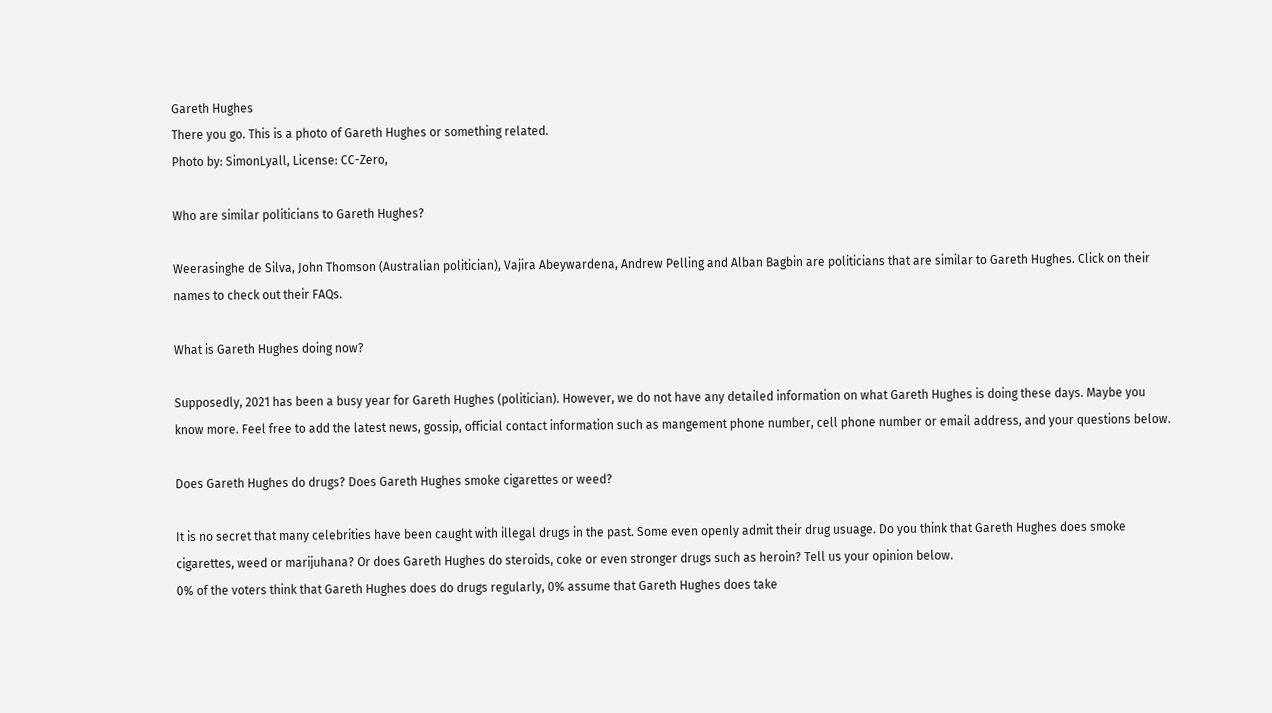Gareth Hughes
There you go. This is a photo of Gareth Hughes or something related.
Photo by: SimonLyall, License: CC-Zero,

Who are similar politicians to Gareth Hughes?

Weerasinghe de Silva, John Thomson (Australian politician), Vajira Abeywardena, Andrew Pelling and Alban Bagbin are politicians that are similar to Gareth Hughes. Click on their names to check out their FAQs.

What is Gareth Hughes doing now?

Supposedly, 2021 has been a busy year for Gareth Hughes (politician). However, we do not have any detailed information on what Gareth Hughes is doing these days. Maybe you know more. Feel free to add the latest news, gossip, official contact information such as mangement phone number, cell phone number or email address, and your questions below.

Does Gareth Hughes do drugs? Does Gareth Hughes smoke cigarettes or weed?

It is no secret that many celebrities have been caught with illegal drugs in the past. Some even openly admit their drug usuage. Do you think that Gareth Hughes does smoke cigarettes, weed or marijuhana? Or does Gareth Hughes do steroids, coke or even stronger drugs such as heroin? Tell us your opinion below.
0% of the voters think that Gareth Hughes does do drugs regularly, 0% assume that Gareth Hughes does take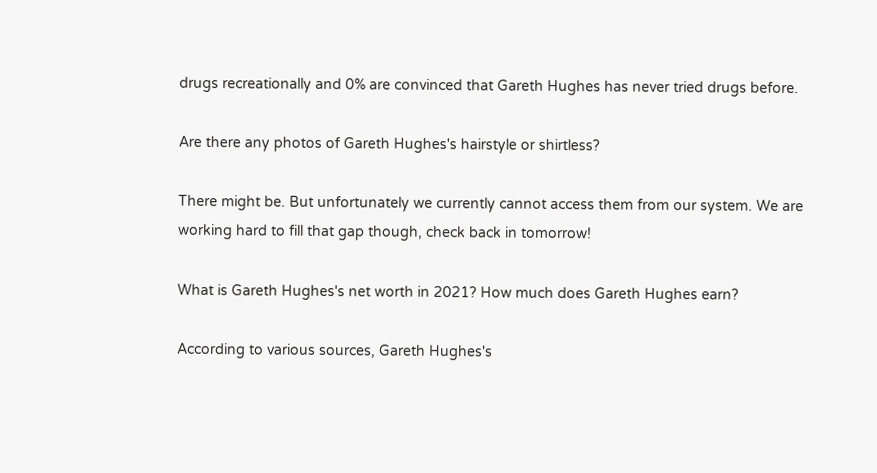drugs recreationally and 0% are convinced that Gareth Hughes has never tried drugs before.

Are there any photos of Gareth Hughes's hairstyle or shirtless?

There might be. But unfortunately we currently cannot access them from our system. We are working hard to fill that gap though, check back in tomorrow!

What is Gareth Hughes's net worth in 2021? How much does Gareth Hughes earn?

According to various sources, Gareth Hughes's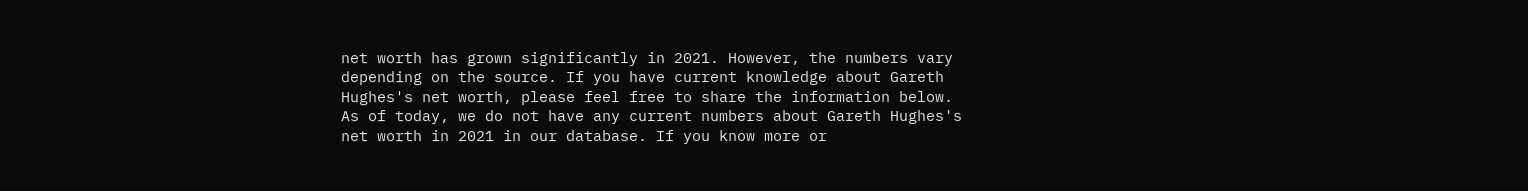net worth has grown significantly in 2021. However, the numbers vary depending on the source. If you have current knowledge about Gareth Hughes's net worth, please feel free to share the information below.
As of today, we do not have any current numbers about Gareth Hughes's net worth in 2021 in our database. If you know more or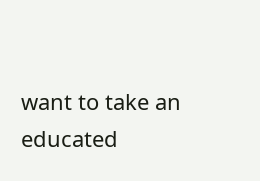want to take an educated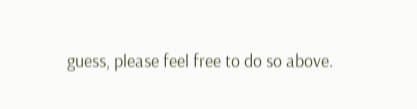guess, please feel free to do so above.